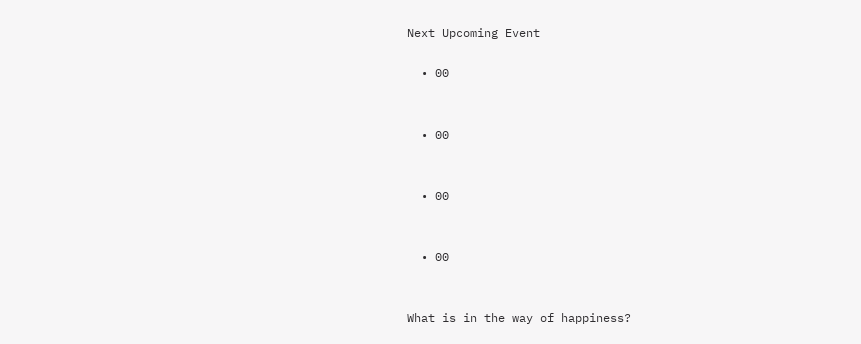Next Upcoming Event

  • 00


  • 00


  • 00


  • 00


What is in the way of happiness?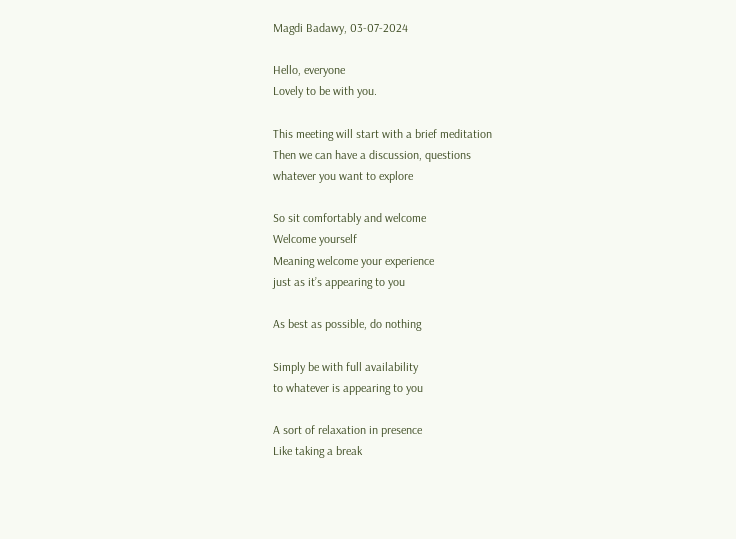Magdi Badawy, 03-07-2024

Hello, everyone
Lovely to be with you.

This meeting will start with a brief meditation
Then we can have a discussion, questions
whatever you want to explore

So sit comfortably and welcome
Welcome yourself
Meaning welcome your experience
just as it’s appearing to you

As best as possible, do nothing

Simply be with full availability
to whatever is appearing to you

A sort of relaxation in presence
Like taking a break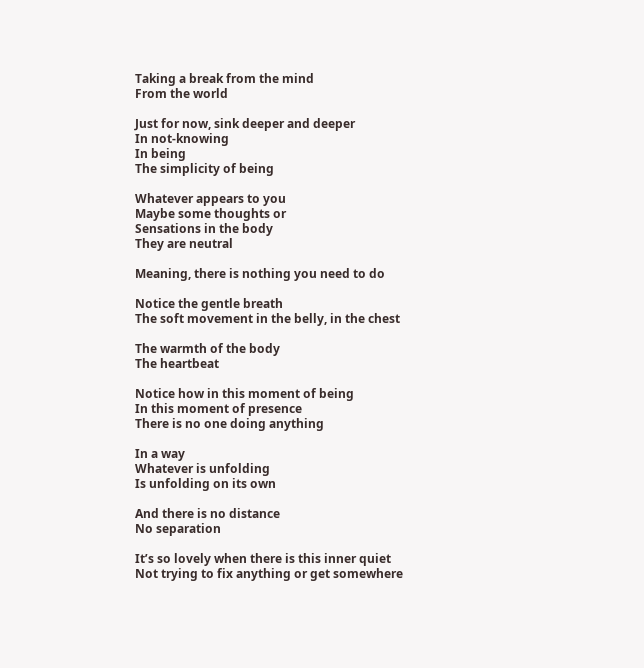Taking a break from the mind
From the world

Just for now, sink deeper and deeper
In not-knowing
In being
The simplicity of being

Whatever appears to you
Maybe some thoughts or
Sensations in the body
They are neutral

Meaning, there is nothing you need to do

Notice the gentle breath
The soft movement in the belly, in the chest

The warmth of the body
The heartbeat

Notice how in this moment of being
In this moment of presence
There is no one doing anything

In a way
Whatever is unfolding
Is unfolding on its own

And there is no distance
No separation

It’s so lovely when there is this inner quiet
Not trying to fix anything or get somewhere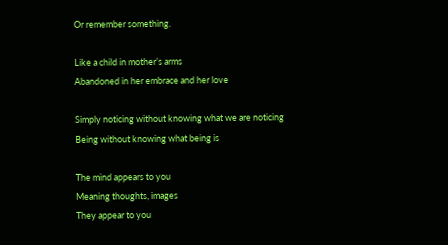Or remember something.

Like a child in mother’s arms
Abandoned in her embrace and her love

Simply noticing without knowing what we are noticing
Being without knowing what being is

The mind appears to you
Meaning thoughts, images
They appear to you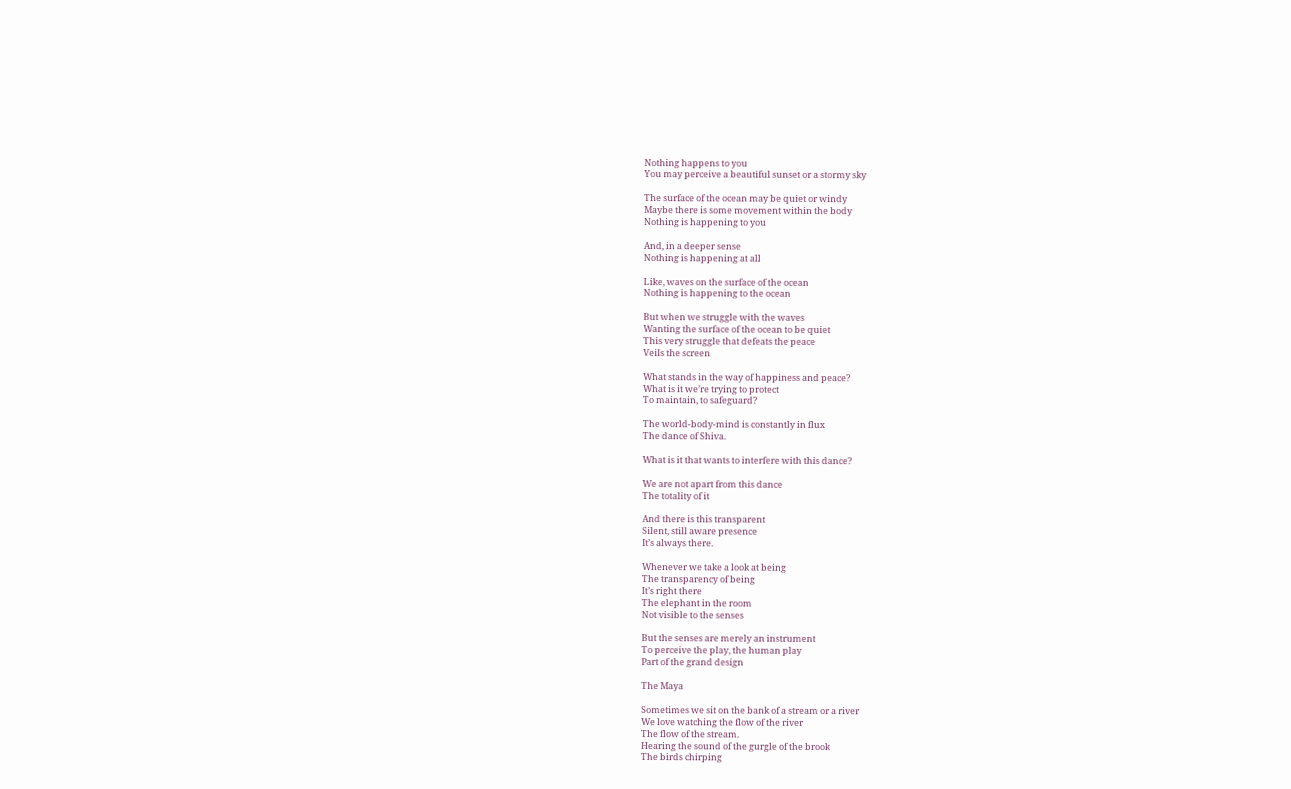Nothing happens to you
You may perceive a beautiful sunset or a stormy sky

The surface of the ocean may be quiet or windy
Maybe there is some movement within the body
Nothing is happening to you

And, in a deeper sense
Nothing is happening at all

Like, waves on the surface of the ocean
Nothing is happening to the ocean

But when we struggle with the waves
Wanting the surface of the ocean to be quiet
This very struggle that defeats the peace
Veils the screen

What stands in the way of happiness and peace?
What is it we’re trying to protect
To maintain, to safeguard?

The world-body-mind is constantly in flux
The dance of Shiva.

What is it that wants to interfere with this dance?

We are not apart from this dance
The totality of it

And there is this transparent
Silent, still aware presence
It’s always there.

Whenever we take a look at being
The transparency of being
It’s right there
The elephant in the room
Not visible to the senses

But the senses are merely an instrument
To perceive the play, the human play
Part of the grand design

The Maya

Sometimes we sit on the bank of a stream or a river
We love watching the flow of the river
The flow of the stream.
Hearing the sound of the gurgle of the brook
The birds chirping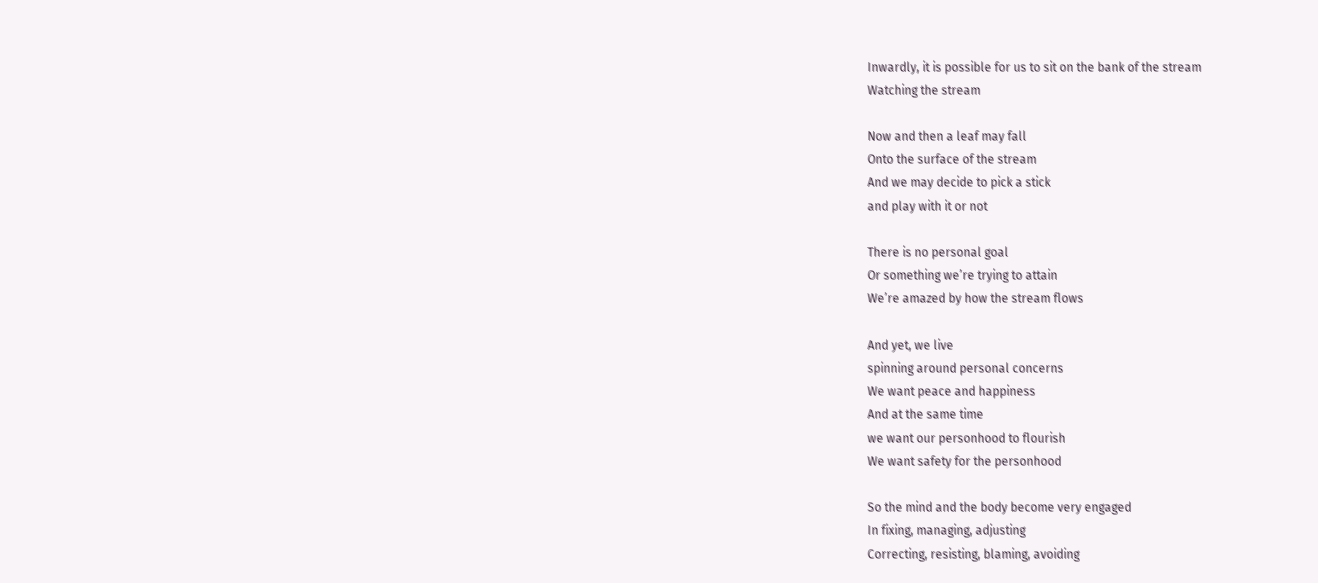Inwardly, it is possible for us to sit on the bank of the stream
Watching the stream

Now and then a leaf may fall
Onto the surface of the stream
And we may decide to pick a stick
and play with it or not

There is no personal goal
Or something we’re trying to attain
We’re amazed by how the stream flows

And yet, we live
spinning around personal concerns
We want peace and happiness
And at the same time
we want our personhood to flourish
We want safety for the personhood

So the mind and the body become very engaged
In fixing, managing, adjusting
Correcting, resisting, blaming, avoiding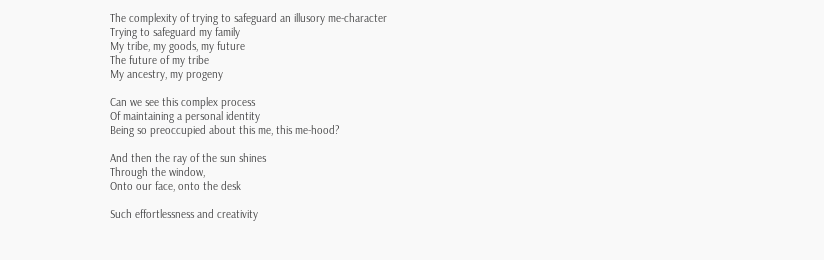The complexity of trying to safeguard an illusory me-character
Trying to safeguard my family
My tribe, my goods, my future
The future of my tribe
My ancestry, my progeny

Can we see this complex process
Of maintaining a personal identity
Being so preoccupied about this me, this me-hood?

And then the ray of the sun shines
Through the window,
Onto our face, onto the desk

Such effortlessness and creativity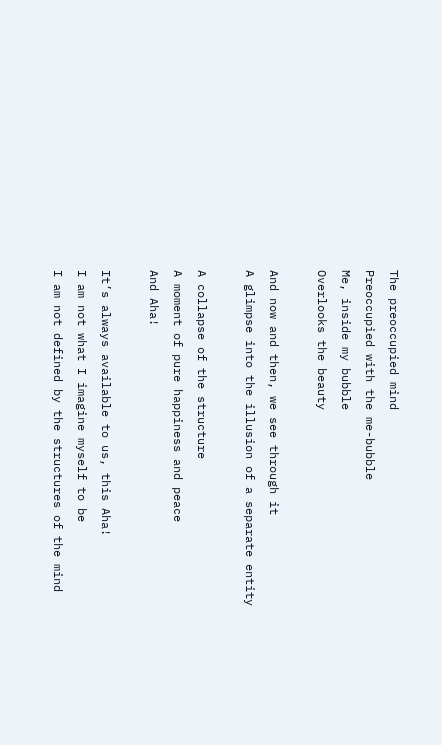The preoccupied mind
Preoccupied with the me-bubble
Me, inside my bubble
Overlooks the beauty

And now and then, we see through it
A glimpse into the illusion of a separate entity

A collapse of the structure
A moment of pure happiness and peace
And Aha!

It’s always available to us, this Aha!
I am not what I imagine myself to be
I am not defined by the structures of the mind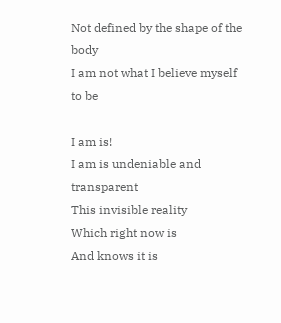Not defined by the shape of the body
I am not what I believe myself to be

I am is!
I am is undeniable and transparent
This invisible reality
Which right now is
And knows it is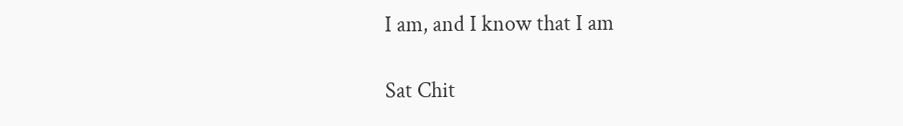I am, and I know that I am

Sat Chit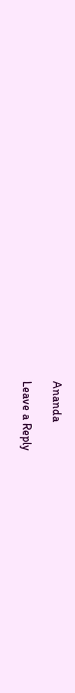Ananda

Leave a Reply